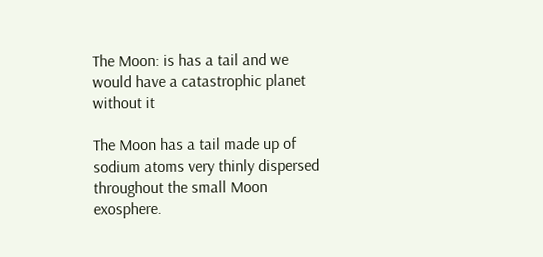The Moon: is has a tail and we would have a catastrophic planet without it

The Moon has a tail made up of sodium atoms very thinly dispersed throughout the small Moon exosphere.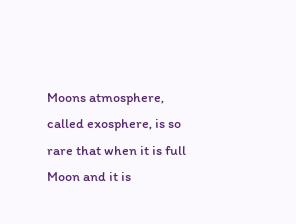Moons atmosphere, called exosphere, is so rare that when it is full Moon and it is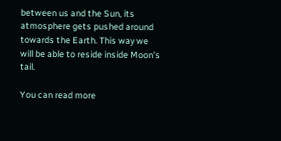between us and the Sun, its atmosphere gets pushed around towards the Earth. This way we will be able to reside inside Moon’s tail.

You can read more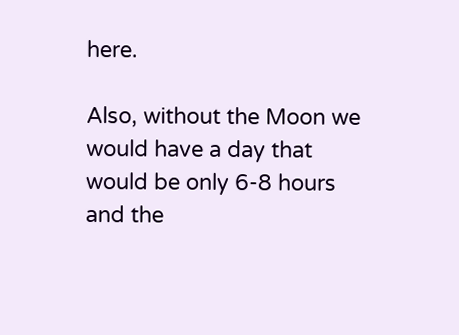here.

Also, without the Moon we would have a day that would be only 6-8 hours and the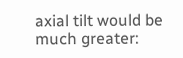axial tilt would be much greater: